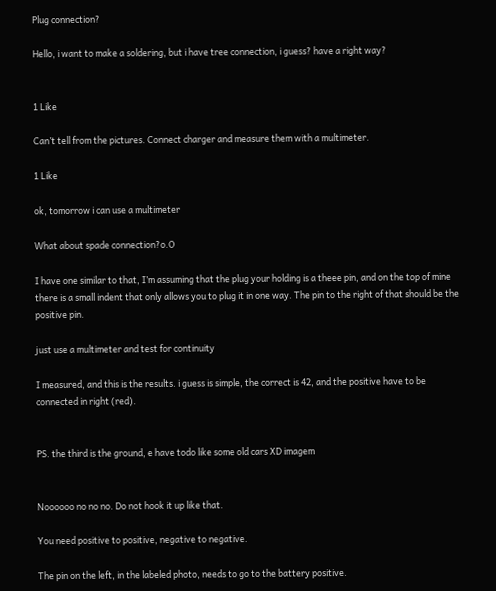Plug connection?

Hello, i want to make a soldering, but i have tree connection, i guess? have a right way?


1 Like

Can’t tell from the pictures. Connect charger and measure them with a multimeter.

1 Like

ok, tomorrow i can use a multimeter

What about spade connection?o.O

I have one similar to that, I’m assuming that the plug your holding is a theee pin, and on the top of mine there is a small indent that only allows you to plug it in one way. The pin to the right of that should be the positive pin.

just use a multimeter and test for continuity

I measured, and this is the results. i guess is simple, the correct is 42, and the positive have to be connected in right (red).


PS. the third is the ground, e have todo like some old cars XD imagem


Noooooo no no no. Do not hook it up like that.

You need positive to positive, negative to negative.

The pin on the left, in the labeled photo, needs to go to the battery positive.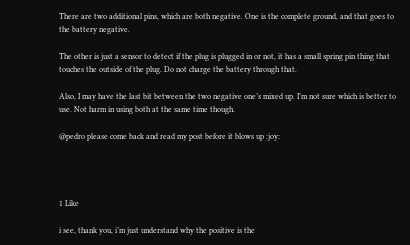There are two additional pins, which are both negative. One is the complete ground, and that goes to the battery negative.

The other is just a sensor to detect if the plug is plugged in or not, it has a small spring pin thing that touches the outside of the plug. Do not charge the battery through that.

Also, I may have the last bit between the two negative one’s mixed up. I’m not sure which is better to use. Not harm in using both at the same time though.

@pedro please come back and read my post before it blows up :joy:




1 Like

i see, thank you, i’m just understand why the positive is the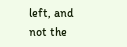left, and not the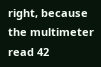right, because the multimeter read 42